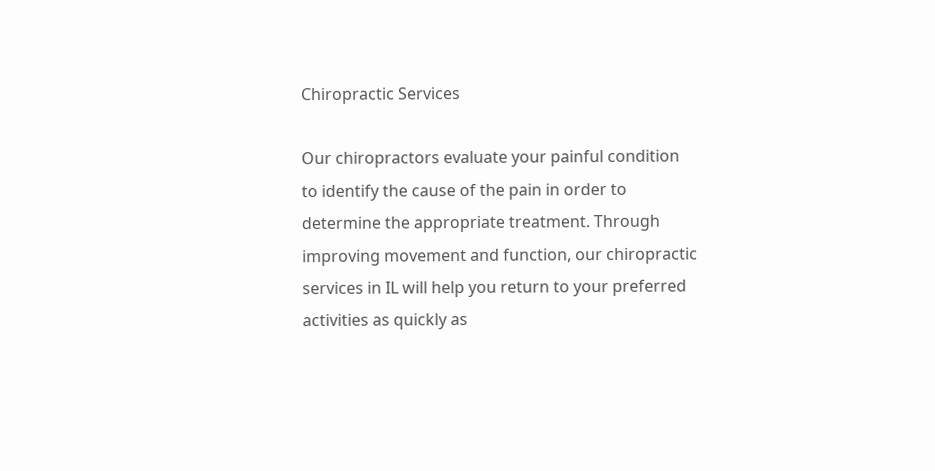Chiropractic Services

Our chiropractors evaluate your painful condition to identify the cause of the pain in order to determine the appropriate treatment. Through improving movement and function, our chiropractic services in IL will help you return to your preferred activities as quickly as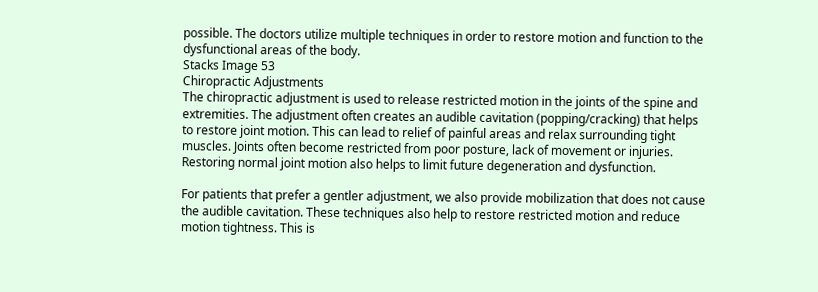possible. The doctors utilize multiple techniques in order to restore motion and function to the dysfunctional areas of the body.
Stacks Image 53
Chiropractic Adjustments
The chiropractic adjustment is used to release restricted motion in the joints of the spine and extremities. The adjustment often creates an audible cavitation (popping/cracking) that helps to restore joint motion. This can lead to relief of painful areas and relax surrounding tight muscles. Joints often become restricted from poor posture, lack of movement or injuries. Restoring normal joint motion also helps to limit future degeneration and dysfunction.

For patients that prefer a gentler adjustment, we also provide mobilization that does not cause the audible cavitation. These techniques also help to restore restricted motion and reduce motion tightness. This is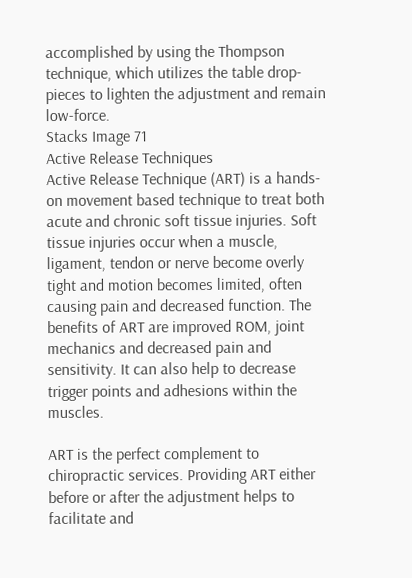accomplished by using the Thompson technique, which utilizes the table drop-pieces to lighten the adjustment and remain low-force.
Stacks Image 71
Active Release Techniques
Active Release Technique (ART) is a hands-on movement based technique to treat both acute and chronic soft tissue injuries. Soft tissue injuries occur when a muscle, ligament, tendon or nerve become overly tight and motion becomes limited, often causing pain and decreased function. The benefits of ART are improved ROM, joint mechanics and decreased pain and sensitivity. It can also help to decrease trigger points and adhesions within the muscles.

ART is the perfect complement to chiropractic services. Providing ART either before or after the adjustment helps to facilitate and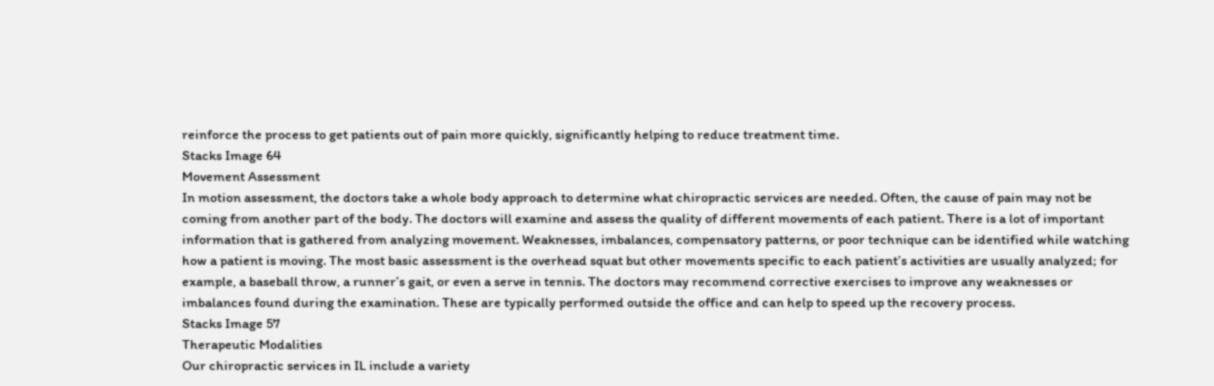reinforce the process to get patients out of pain more quickly, significantly helping to reduce treatment time.
Stacks Image 64
Movement Assessment
In motion assessment, the doctors take a whole body approach to determine what chiropractic services are needed. Often, the cause of pain may not be coming from another part of the body. The doctors will examine and assess the quality of different movements of each patient. There is a lot of important information that is gathered from analyzing movement. Weaknesses, imbalances, compensatory patterns, or poor technique can be identified while watching how a patient is moving. The most basic assessment is the overhead squat but other movements specific to each patient’s activities are usually analyzed; for example, a baseball throw, a runner’s gait, or even a serve in tennis. The doctors may recommend corrective exercises to improve any weaknesses or imbalances found during the examination. These are typically performed outside the office and can help to speed up the recovery process.
Stacks Image 57
Therapeutic Modalities
Our chiropractic services in IL include a variety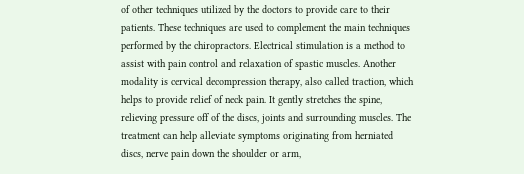of other techniques utilized by the doctors to provide care to their patients. These techniques are used to complement the main techniques performed by the chiropractors. Electrical stimulation is a method to assist with pain control and relaxation of spastic muscles. Another modality is cervical decompression therapy, also called traction, which helps to provide relief of neck pain. It gently stretches the spine, relieving pressure off of the discs, joints and surrounding muscles. The treatment can help alleviate symptoms originating from herniated discs, nerve pain down the shoulder or arm,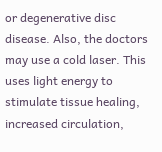or degenerative disc disease. Also, the doctors may use a cold laser. This uses light energy to stimulate tissue healing, increased circulation,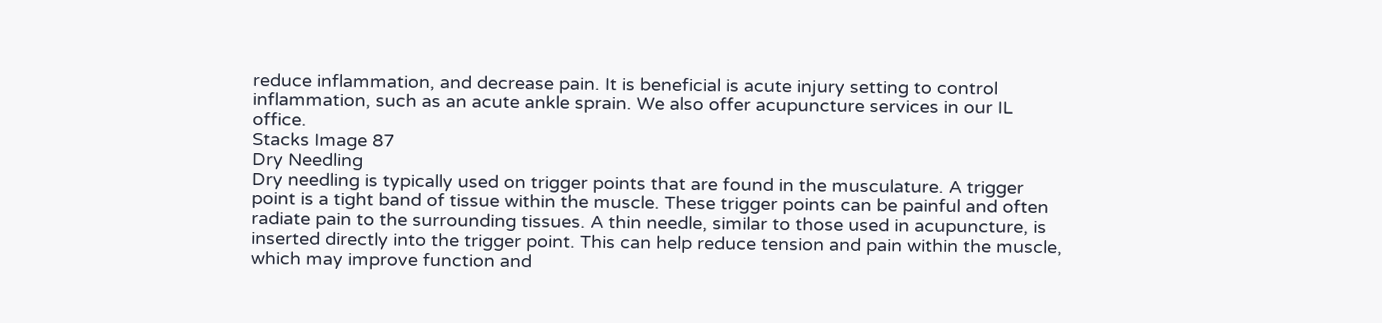reduce inflammation, and decrease pain. It is beneficial is acute injury setting to control inflammation, such as an acute ankle sprain. We also offer acupuncture services in our IL office.
Stacks Image 87
Dry Needling
Dry needling is typically used on trigger points that are found in the musculature. A trigger point is a tight band of tissue within the muscle. These trigger points can be painful and often radiate pain to the surrounding tissues. A thin needle, similar to those used in acupuncture, is inserted directly into the trigger point. This can help reduce tension and pain within the muscle, which may improve function and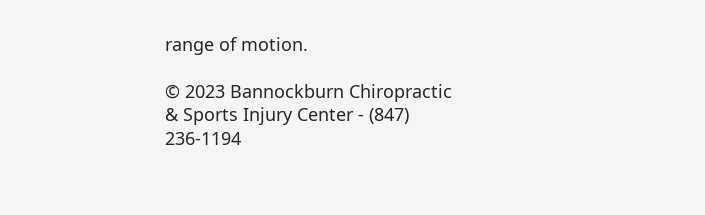range of motion.

© 2023 Bannockburn Chiropractic & Sports Injury Center - (847) 236-1194